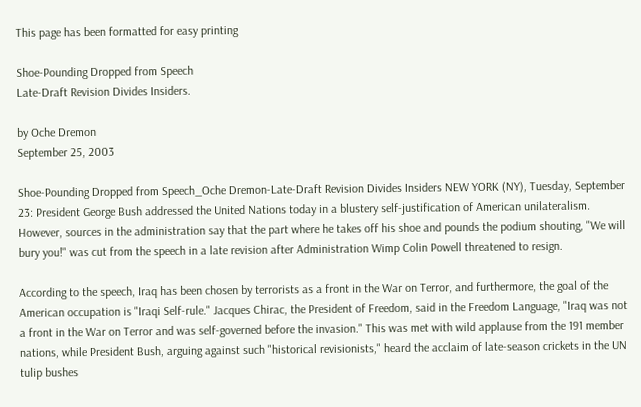This page has been formatted for easy printing

Shoe-Pounding Dropped from Speech
Late-Draft Revision Divides Insiders.

by Oche Dremon
September 25, 2003

Shoe-Pounding Dropped from Speech_Oche Dremon-Late-Draft Revision Divides Insiders NEW YORK (NY), Tuesday, September 23: President George Bush addressed the United Nations today in a blustery self-justification of American unilateralism. However, sources in the administration say that the part where he takes off his shoe and pounds the podium shouting, "We will bury you!" was cut from the speech in a late revision after Administration Wimp Colin Powell threatened to resign.

According to the speech, Iraq has been chosen by terrorists as a front in the War on Terror, and furthermore, the goal of the American occupation is "Iraqi Self-rule." Jacques Chirac, the President of Freedom, said in the Freedom Language, "Iraq was not a front in the War on Terror and was self-governed before the invasion." This was met with wild applause from the 191 member nations, while President Bush, arguing against such "historical revisionists," heard the acclaim of late-season crickets in the UN tulip bushes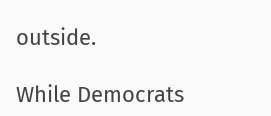outside.

While Democrats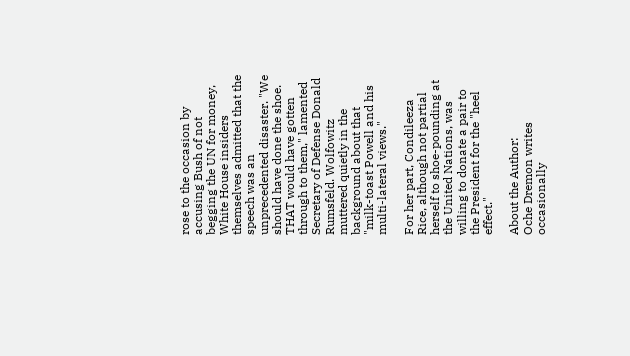rose to the occasion by accusing Bush of not begging the UN for money, White House insiders themselves admitted that the speech was an unprecedented disaster. "We should have done the shoe. THAT would have gotten through to them," lamented Secretary of Defense Donald Rumsfeld. Wolfowitz muttered quietly in the background about that "milk-toast Powell and his multi-lateral views."

For her part, Condileeza Rice, although not partial herself to shoe-pounding at the United Nations, was willing to donate a pair to the President for the "heel effect."

About the Author:
Oche Dremon writes occasionally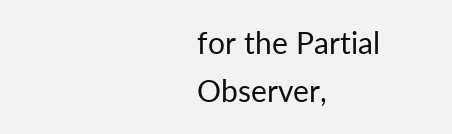for the Partial Observer,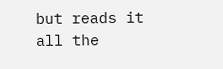but reads it all the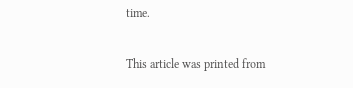time.

This article was printed from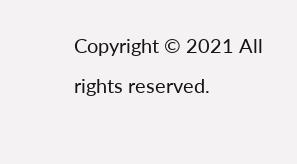Copyright © 2021 All rights reserved.